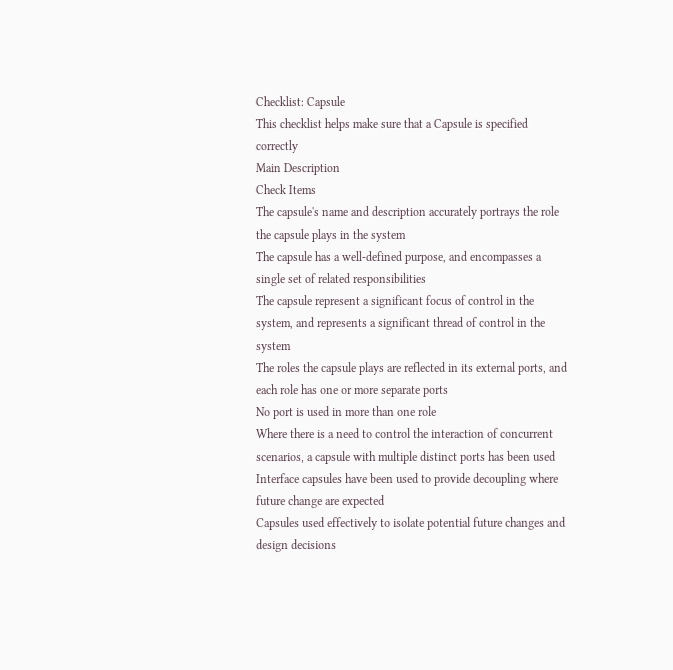Checklist: Capsule
This checklist helps make sure that a Capsule is specified correctly
Main Description
Check Items
The capsule's name and description accurately portrays the role the capsule plays in the system
The capsule has a well-defined purpose, and encompasses a single set of related responsibilities
The capsule represent a significant focus of control in the system, and represents a significant thread of control in the system
The roles the capsule plays are reflected in its external ports, and each role has one or more separate ports
No port is used in more than one role
Where there is a need to control the interaction of concurrent scenarios, a capsule with multiple distinct ports has been used
Interface capsules have been used to provide decoupling where future change are expected
Capsules used effectively to isolate potential future changes and design decisions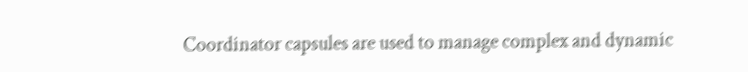Coordinator capsules are used to manage complex and dynamic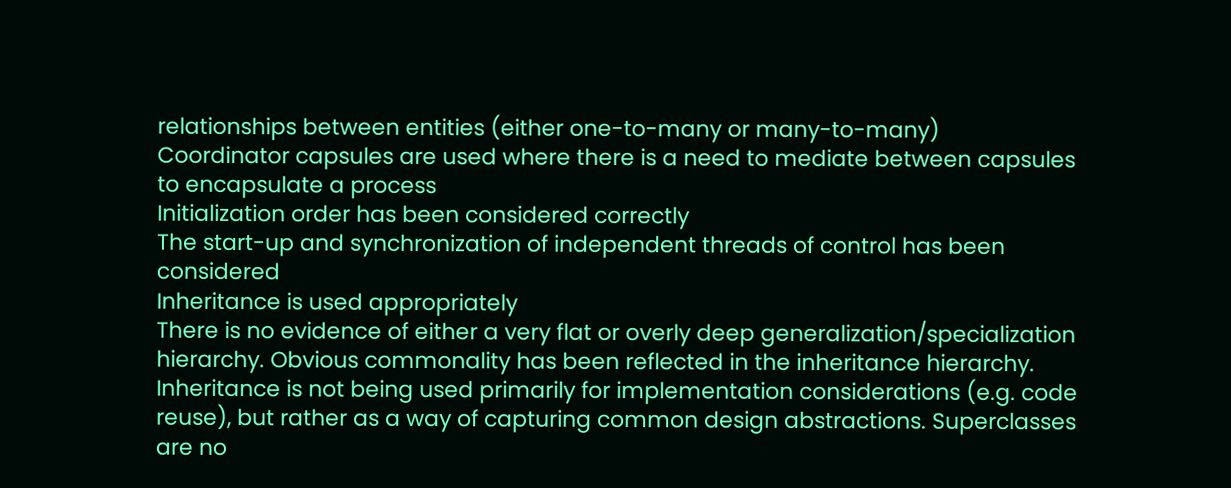relationships between entities (either one-to-many or many-to-many)
Coordinator capsules are used where there is a need to mediate between capsules to encapsulate a process
Initialization order has been considered correctly
The start-up and synchronization of independent threads of control has been considered
Inheritance is used appropriately
There is no evidence of either a very flat or overly deep generalization/specialization hierarchy. Obvious commonality has been reflected in the inheritance hierarchy. Inheritance is not being used primarily for implementation considerations (e.g. code reuse), but rather as a way of capturing common design abstractions. Superclasses are no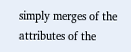simply merges of the attributes of the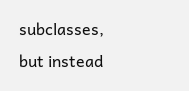subclasses, but instead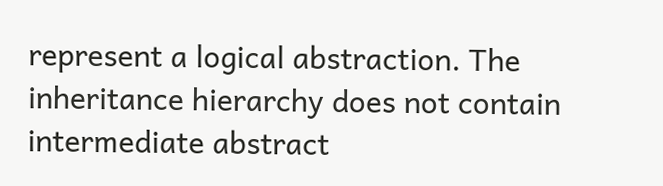represent a logical abstraction. The inheritance hierarchy does not contain intermediate abstract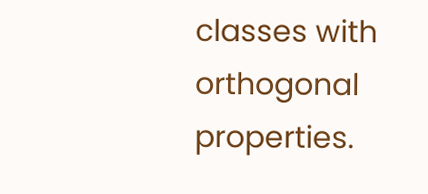classes with orthogonal properties.